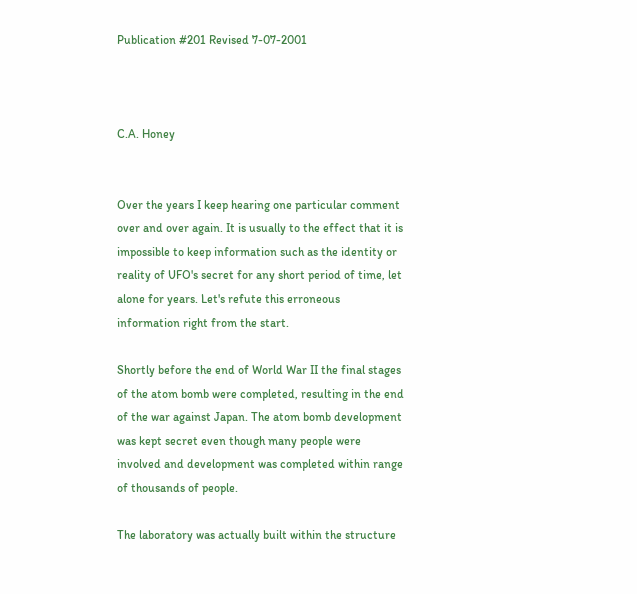Publication #201 Revised 7-07-2001



C.A. Honey


Over the years I keep hearing one particular comment over and over again. It is usually to the effect that it is impossible to keep information such as the identity or reality of UFO's secret for any short period of time, let alone for years. Let's refute this erroneous information right from the start.

Shortly before the end of World War II the final stages of the atom bomb were completed, resulting in the end of the war against Japan. The atom bomb development was kept secret even though many people were involved and development was completed within range of thousands of people.

The laboratory was actually built within the structure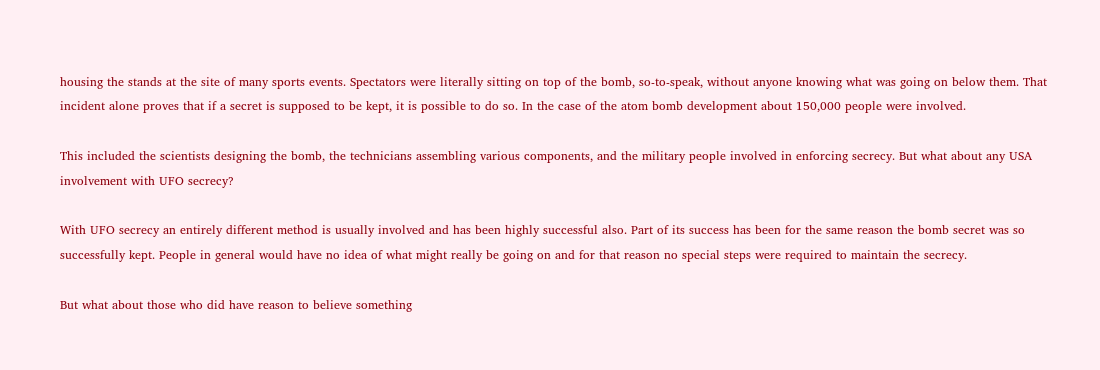housing the stands at the site of many sports events. Spectators were literally sitting on top of the bomb, so-to-speak, without anyone knowing what was going on below them. That incident alone proves that if a secret is supposed to be kept, it is possible to do so. In the case of the atom bomb development about 150,000 people were involved.

This included the scientists designing the bomb, the technicians assembling various components, and the military people involved in enforcing secrecy. But what about any USA involvement with UFO secrecy?

With UFO secrecy an entirely different method is usually involved and has been highly successful also. Part of its success has been for the same reason the bomb secret was so successfully kept. People in general would have no idea of what might really be going on and for that reason no special steps were required to maintain the secrecy.

But what about those who did have reason to believe something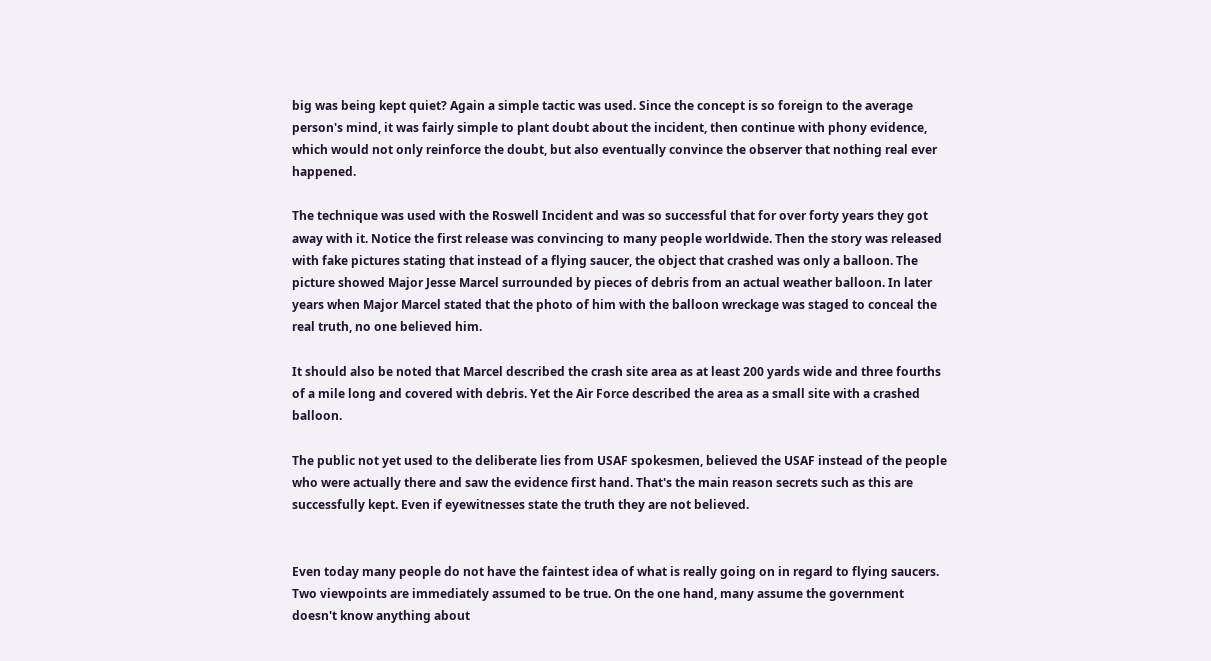big was being kept quiet? Again a simple tactic was used. Since the concept is so foreign to the average person's mind, it was fairly simple to plant doubt about the incident, then continue with phony evidence, which would not only reinforce the doubt, but also eventually convince the observer that nothing real ever happened.

The technique was used with the Roswell Incident and was so successful that for over forty years they got away with it. Notice the first release was convincing to many people worldwide. Then the story was released with fake pictures stating that instead of a flying saucer, the object that crashed was only a balloon. The picture showed Major Jesse Marcel surrounded by pieces of debris from an actual weather balloon. In later years when Major Marcel stated that the photo of him with the balloon wreckage was staged to conceal the real truth, no one believed him.

It should also be noted that Marcel described the crash site area as at least 200 yards wide and three fourths of a mile long and covered with debris. Yet the Air Force described the area as a small site with a crashed balloon.

The public not yet used to the deliberate lies from USAF spokesmen, believed the USAF instead of the people who were actually there and saw the evidence first hand. That's the main reason secrets such as this are successfully kept. Even if eyewitnesses state the truth they are not believed.


Even today many people do not have the faintest idea of what is really going on in regard to flying saucers. Two viewpoints are immediately assumed to be true. On the one hand, many assume the government doesn't know anything about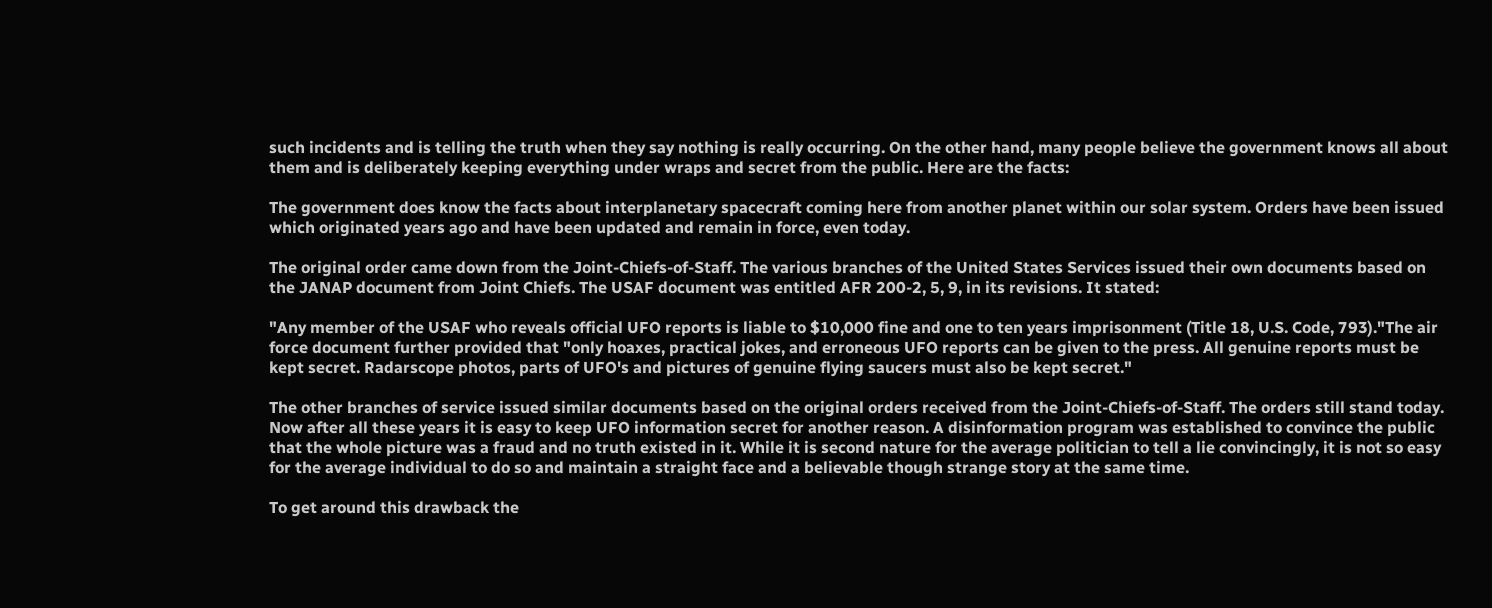such incidents and is telling the truth when they say nothing is really occurring. On the other hand, many people believe the government knows all about them and is deliberately keeping everything under wraps and secret from the public. Here are the facts:

The government does know the facts about interplanetary spacecraft coming here from another planet within our solar system. Orders have been issued which originated years ago and have been updated and remain in force, even today.

The original order came down from the Joint-Chiefs-of-Staff. The various branches of the United States Services issued their own documents based on the JANAP document from Joint Chiefs. The USAF document was entitled AFR 200-2, 5, 9, in its revisions. It stated:

"Any member of the USAF who reveals official UFO reports is liable to $10,000 fine and one to ten years imprisonment (Title 18, U.S. Code, 793)."The air force document further provided that "only hoaxes, practical jokes, and erroneous UFO reports can be given to the press. All genuine reports must be kept secret. Radarscope photos, parts of UFO's and pictures of genuine flying saucers must also be kept secret."

The other branches of service issued similar documents based on the original orders received from the Joint-Chiefs-of-Staff. The orders still stand today. Now after all these years it is easy to keep UFO information secret for another reason. A disinformation program was established to convince the public that the whole picture was a fraud and no truth existed in it. While it is second nature for the average politician to tell a lie convincingly, it is not so easy for the average individual to do so and maintain a straight face and a believable though strange story at the same time.

To get around this drawback the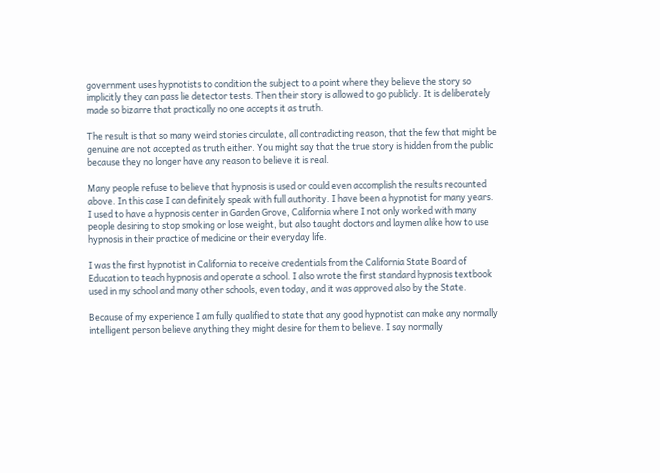government uses hypnotists to condition the subject to a point where they believe the story so implicitly they can pass lie detector tests. Then their story is allowed to go publicly. It is deliberately made so bizarre that practically no one accepts it as truth.

The result is that so many weird stories circulate, all contradicting reason, that the few that might be genuine are not accepted as truth either. You might say that the true story is hidden from the public because they no longer have any reason to believe it is real.

Many people refuse to believe that hypnosis is used or could even accomplish the results recounted above. In this case I can definitely speak with full authority. I have been a hypnotist for many years. I used to have a hypnosis center in Garden Grove, California where I not only worked with many people desiring to stop smoking or lose weight, but also taught doctors and laymen alike how to use hypnosis in their practice of medicine or their everyday life.

I was the first hypnotist in California to receive credentials from the California State Board of Education to teach hypnosis and operate a school. I also wrote the first standard hypnosis textbook used in my school and many other schools, even today, and it was approved also by the State.

Because of my experience I am fully qualified to state that any good hypnotist can make any normally intelligent person believe anything they might desire for them to believe. I say normally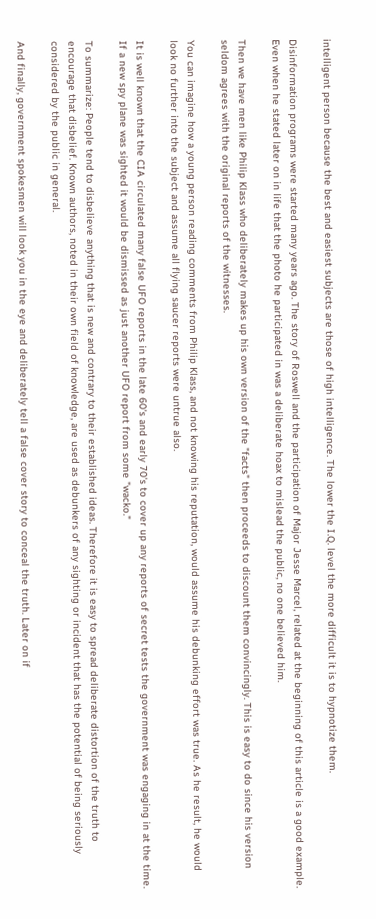intelligent person because the best and easiest subjects are those of high intelligence. The lower the I.Q. level the more difficult it is to hypnotize them.

Disinformation programs were started many years ago. The story of Roswell and the participation of Major Jesse Marcel, related at the beginning of this article is a good example. Even when he stated later on in life that the photo he participated in was a deliberate hoax to mislead the public, no one believed him.

Then we have men like Philip Klass who deliberately makes up his own version of the "facts" then proceeds to discount them convincingly. This is easy to do since his version seldom agrees with the original reports of the witnesses.

You can imagine how a young person reading comments from Philip Klass, and not knowing his reputation, would assume his debunking effort was true. As he result, he would look no further into the subject and assume all flying saucer reports were untrue also.

It is well known that the CIA circulated many false UFO reports in the late 60's and early 70's to cover up any reports of secret tests the government was engaging in at the time. If a new spy plane was sighted it would be dismissed as just another UFO report from some "wacko."

To summarize: People tend to disbelieve anything that is new and contrary to their established ideas. Therefore it is easy to spread deliberate distortion of the truth to encourage that disbelief. Known authors, noted in their own field of knowledge, are used as debunkers of any sighting or incident that has the potential of being seriously considered by the public in general.

And finally, government spokesmen will look you in the eye and deliberately tell a false cover story to conceal the truth. Later on if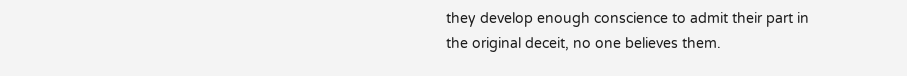they develop enough conscience to admit their part in the original deceit, no one believes them.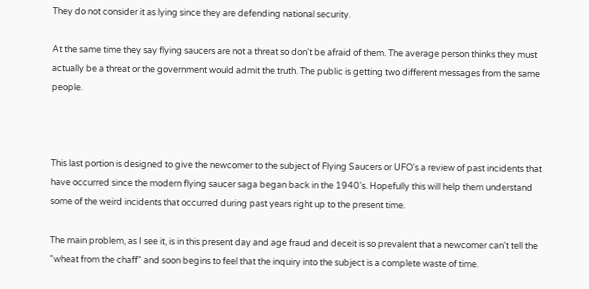They do not consider it as lying since they are defending national security.

At the same time they say flying saucers are not a threat so don't be afraid of them. The average person thinks they must actually be a threat or the government would admit the truth. The public is getting two different messages from the same people.



This last portion is designed to give the newcomer to the subject of Flying Saucers or UFO's a review of past incidents that have occurred since the modern flying saucer saga began back in the 1940's. Hopefully this will help them understand some of the weird incidents that occurred during past years right up to the present time.

The main problem, as I see it, is in this present day and age fraud and deceit is so prevalent that a newcomer can't tell the "wheat from the chaff" and soon begins to feel that the inquiry into the subject is a complete waste of time.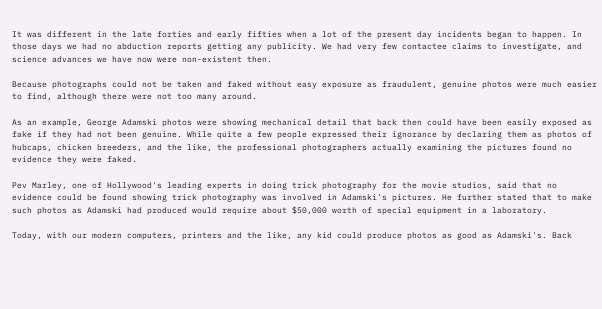It was different in the late forties and early fifties when a lot of the present day incidents began to happen. In those days we had no abduction reports getting any publicity. We had very few contactee claims to investigate, and science advances we have now were non-existent then.

Because photographs could not be taken and faked without easy exposure as fraudulent, genuine photos were much easier to find, although there were not too many around.

As an example, George Adamski photos were showing mechanical detail that back then could have been easily exposed as fake if they had not been genuine. While quite a few people expressed their ignorance by declaring them as photos of hubcaps, chicken breeders, and the like, the professional photographers actually examining the pictures found no evidence they were faked.

Pev Marley, one of Hollywood's leading experts in doing trick photography for the movie studios, said that no evidence could be found showing trick photography was involved in Adamski's pictures. He further stated that to make such photos as Adamski had produced would require about $50,000 worth of special equipment in a laboratory.

Today, with our modern computers, printers and the like, any kid could produce photos as good as Adamski's. Back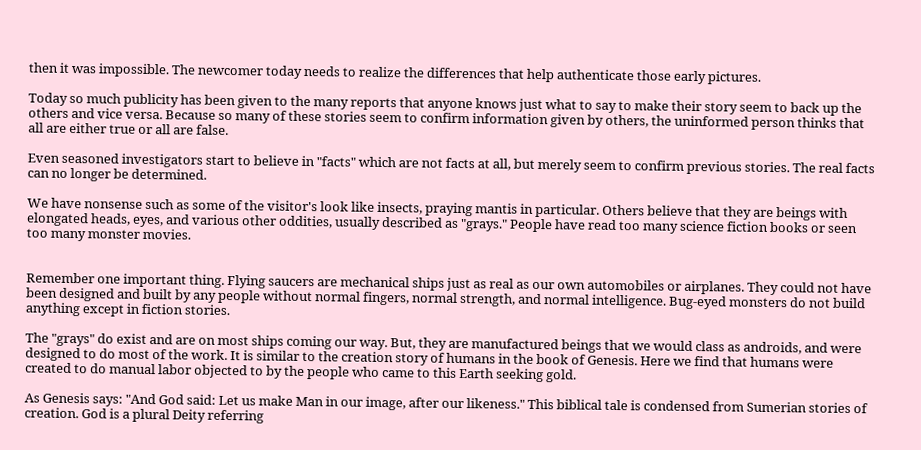then it was impossible. The newcomer today needs to realize the differences that help authenticate those early pictures.

Today so much publicity has been given to the many reports that anyone knows just what to say to make their story seem to back up the others and vice versa. Because so many of these stories seem to confirm information given by others, the uninformed person thinks that all are either true or all are false.

Even seasoned investigators start to believe in "facts" which are not facts at all, but merely seem to confirm previous stories. The real facts can no longer be determined.

We have nonsense such as some of the visitor's look like insects, praying mantis in particular. Others believe that they are beings with elongated heads, eyes, and various other oddities, usually described as "grays." People have read too many science fiction books or seen too many monster movies.


Remember one important thing. Flying saucers are mechanical ships just as real as our own automobiles or airplanes. They could not have been designed and built by any people without normal fingers, normal strength, and normal intelligence. Bug-eyed monsters do not build anything except in fiction stories.

The "grays" do exist and are on most ships coming our way. But, they are manufactured beings that we would class as androids, and were designed to do most of the work. It is similar to the creation story of humans in the book of Genesis. Here we find that humans were created to do manual labor objected to by the people who came to this Earth seeking gold.

As Genesis says: "And God said: Let us make Man in our image, after our likeness." This biblical tale is condensed from Sumerian stories of creation. God is a plural Deity referring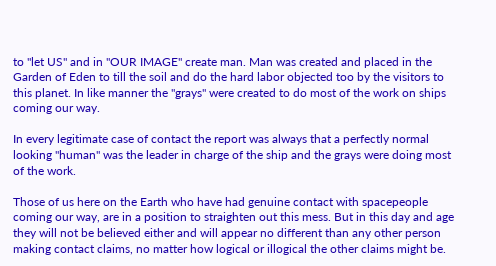to "let US" and in "OUR IMAGE" create man. Man was created and placed in the Garden of Eden to till the soil and do the hard labor objected too by the visitors to this planet. In like manner the "grays" were created to do most of the work on ships coming our way.

In every legitimate case of contact the report was always that a perfectly normal looking "human" was the leader in charge of the ship and the grays were doing most of the work.

Those of us here on the Earth who have had genuine contact with spacepeople coming our way, are in a position to straighten out this mess. But in this day and age they will not be believed either and will appear no different than any other person making contact claims, no matter how logical or illogical the other claims might be.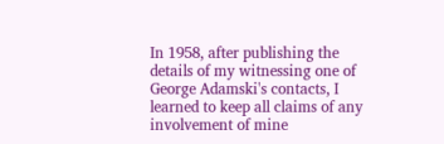In 1958, after publishing the details of my witnessing one of George Adamski's contacts, I learned to keep all claims of any involvement of mine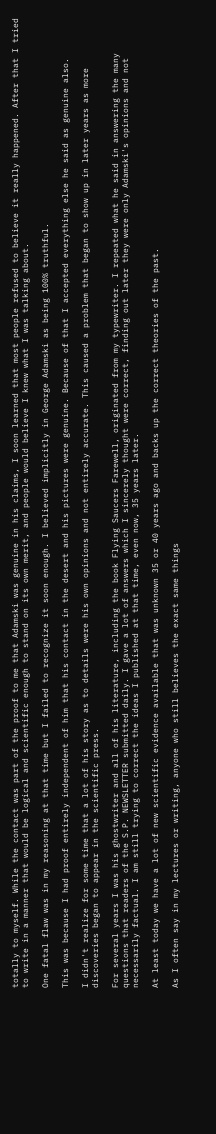totally to myself. While the contact was part of the proof to me that Adamski was genuine in his claims, I soon learned that most people refused to believe it really happened. After that I tried to write in a manner that would be logical and scientific enough to stand on its own merit, and people would believe I knew what I was talking about.

One fatal flaw was in my reasoning at that time but I failed to recognize it soon enough. I believed implicitly in George Adamski as being 100% truthful.

This was because I had proof entirely independent of him that his contact in the desert and his pictures were genuine. Because of that I accepted everything else he said as genuine also.

I didn't realize for some time that a lot of his story as to details were his own opinions and not entirely accurate. This caused a problem that began to show up in later years as more discoveries began to appear in the scientific press.

For several years I was his ghostwriter and all of his literature, including the book Flying Saucers Farewell, originated from my typewriter. I repeated what he said in answering the many questions that readers of the S.P. NEWSLETTER submitted daily. I gave a lot of answers which I sincerely thought were correct, finding out later they were only Adamski's opinions and not necessarily factual. I am still trying to correct the ideas I published at that time, even now, 35 years later.

At least today we have a lot of new scientific evidence available that was unknown 35 or 40 years ago and backs up the correct theories of the past.

As I often say in my lectures or writing, anyone who still believes the exact same things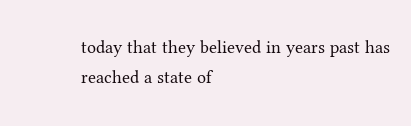today that they believed in years past has reached a state of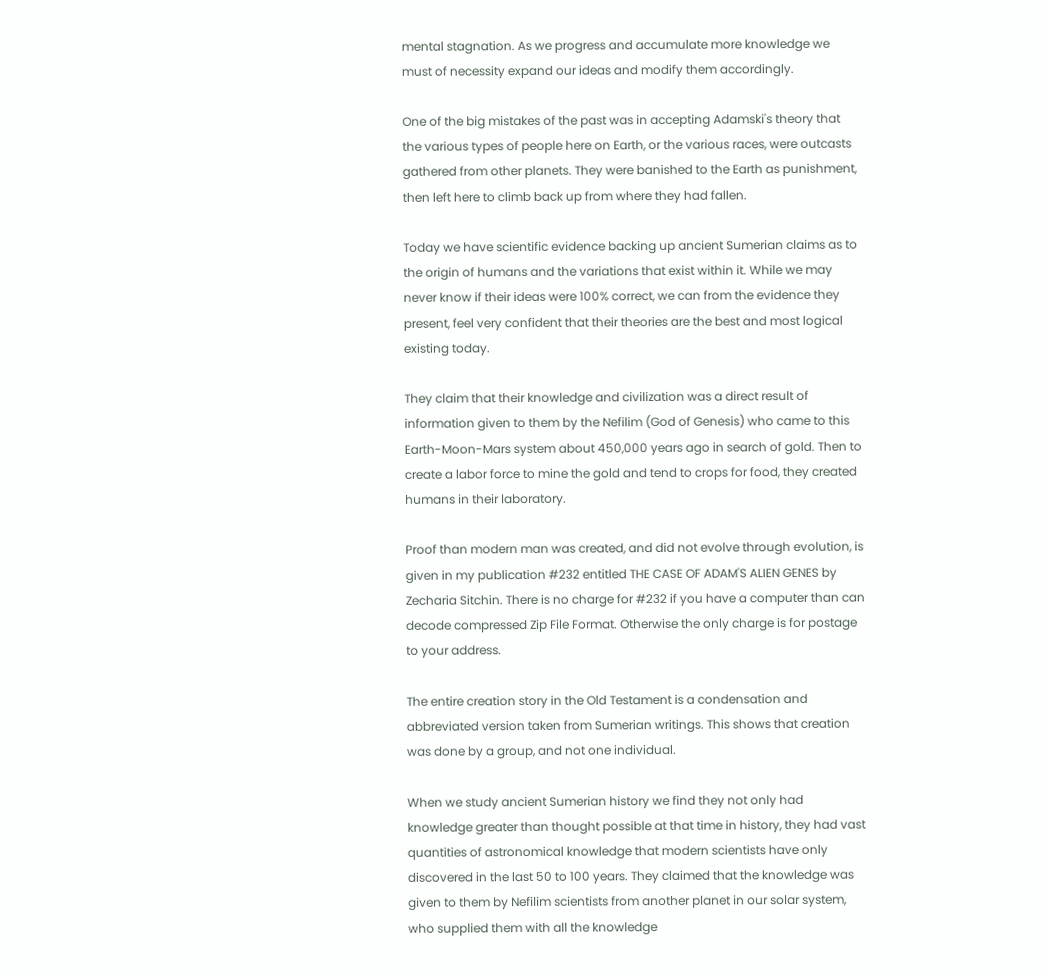mental stagnation. As we progress and accumulate more knowledge we must of necessity expand our ideas and modify them accordingly.

One of the big mistakes of the past was in accepting Adamski's theory that the various types of people here on Earth, or the various races, were outcasts gathered from other planets. They were banished to the Earth as punishment, then left here to climb back up from where they had fallen.

Today we have scientific evidence backing up ancient Sumerian claims as to the origin of humans and the variations that exist within it. While we may never know if their ideas were 100% correct, we can from the evidence they present, feel very confident that their theories are the best and most logical existing today.

They claim that their knowledge and civilization was a direct result of information given to them by the Nefilim (God of Genesis) who came to this Earth-Moon-Mars system about 450,000 years ago in search of gold. Then to create a labor force to mine the gold and tend to crops for food, they created humans in their laboratory.

Proof than modern man was created, and did not evolve through evolution, is given in my publication #232 entitled THE CASE OF ADAM'S ALIEN GENES by Zecharia Sitchin. There is no charge for #232 if you have a computer than can decode compressed Zip File Format. Otherwise the only charge is for postage to your address.

The entire creation story in the Old Testament is a condensation and abbreviated version taken from Sumerian writings. This shows that creation was done by a group, and not one individual.

When we study ancient Sumerian history we find they not only had knowledge greater than thought possible at that time in history, they had vast quantities of astronomical knowledge that modern scientists have only discovered in the last 50 to 100 years. They claimed that the knowledge was given to them by Nefilim scientists from another planet in our solar system, who supplied them with all the knowledge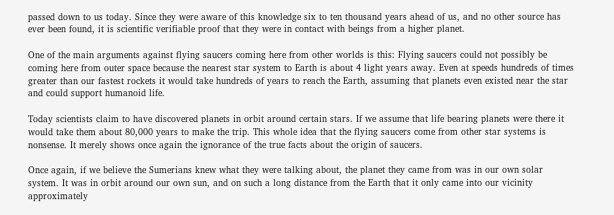passed down to us today. Since they were aware of this knowledge six to ten thousand years ahead of us, and no other source has ever been found, it is scientific verifiable proof that they were in contact with beings from a higher planet.

One of the main arguments against flying saucers coming here from other worlds is this: Flying saucers could not possibly be coming here from outer space because the nearest star system to Earth is about 4 light years away. Even at speeds hundreds of times greater than our fastest rockets it would take hundreds of years to reach the Earth, assuming that planets even existed near the star and could support humanoid life.

Today scientists claim to have discovered planets in orbit around certain stars. If we assume that life bearing planets were there it would take them about 80,000 years to make the trip. This whole idea that the flying saucers come from other star systems is nonsense. It merely shows once again the ignorance of the true facts about the origin of saucers.

Once again, if we believe the Sumerians knew what they were talking about, the planet they came from was in our own solar system. It was in orbit around our own sun, and on such a long distance from the Earth that it only came into our vicinity approximately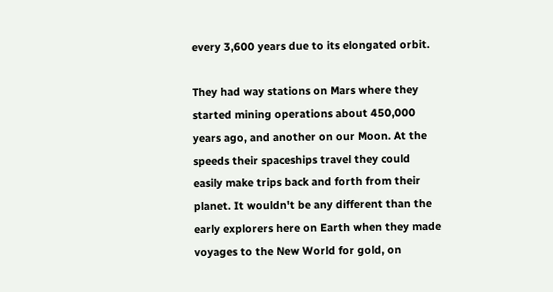every 3,600 years due to its elongated orbit.

They had way stations on Mars where they started mining operations about 450,000 years ago, and another on our Moon. At the speeds their spaceships travel they could easily make trips back and forth from their planet. It wouldn't be any different than the early explorers here on Earth when they made voyages to the New World for gold, on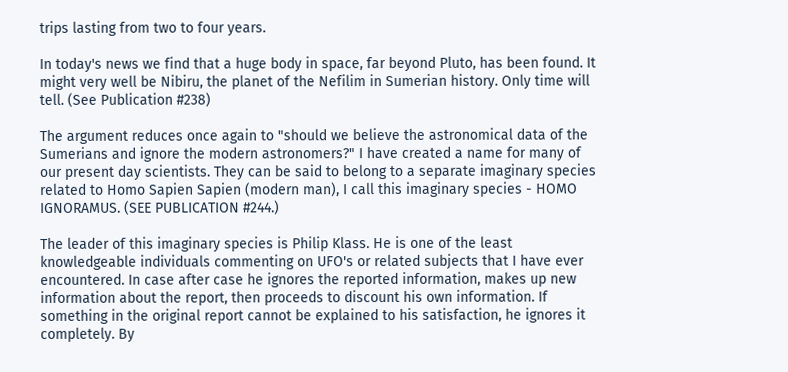trips lasting from two to four years.

In today's news we find that a huge body in space, far beyond Pluto, has been found. It might very well be Nibiru, the planet of the Nefilim in Sumerian history. Only time will tell. (See Publication #238)

The argument reduces once again to "should we believe the astronomical data of the Sumerians and ignore the modern astronomers?" I have created a name for many of our present day scientists. They can be said to belong to a separate imaginary species related to Homo Sapien Sapien (modern man), I call this imaginary species - HOMO IGNORAMUS. (SEE PUBLICATION #244.)

The leader of this imaginary species is Philip Klass. He is one of the least knowledgeable individuals commenting on UFO's or related subjects that I have ever encountered. In case after case he ignores the reported information, makes up new information about the report, then proceeds to discount his own information. If something in the original report cannot be explained to his satisfaction, he ignores it completely. By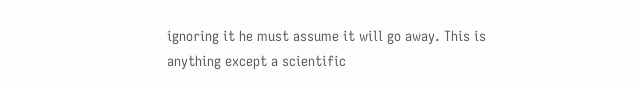ignoring it he must assume it will go away. This is anything except a scientific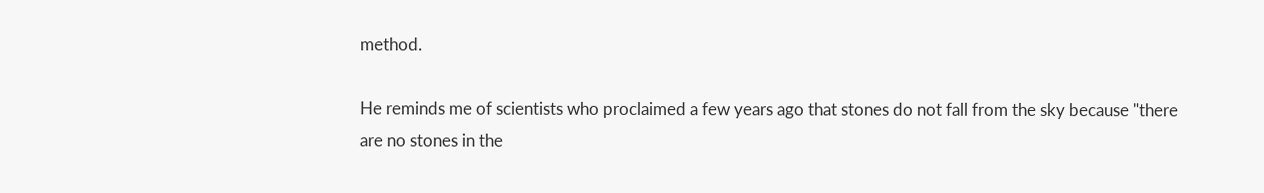method.

He reminds me of scientists who proclaimed a few years ago that stones do not fall from the sky because "there are no stones in the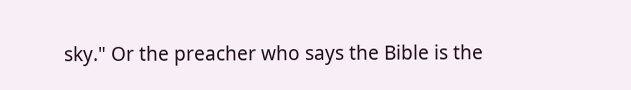sky." Or the preacher who says the Bible is the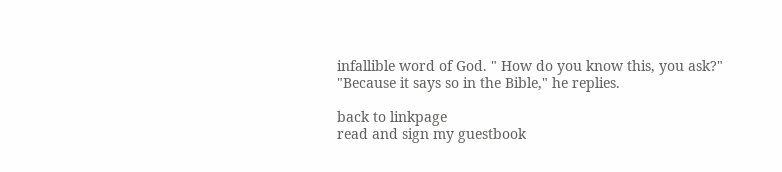infallible word of God. " How do you know this, you ask?" "Because it says so in the Bible," he replies.

back to linkpage
read and sign my guestbook